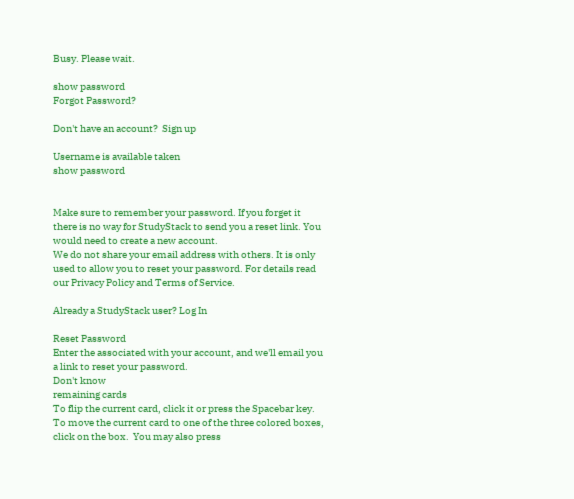Busy. Please wait.

show password
Forgot Password?

Don't have an account?  Sign up

Username is available taken
show password


Make sure to remember your password. If you forget it there is no way for StudyStack to send you a reset link. You would need to create a new account.
We do not share your email address with others. It is only used to allow you to reset your password. For details read our Privacy Policy and Terms of Service.

Already a StudyStack user? Log In

Reset Password
Enter the associated with your account, and we'll email you a link to reset your password.
Don't know
remaining cards
To flip the current card, click it or press the Spacebar key.  To move the current card to one of the three colored boxes, click on the box.  You may also press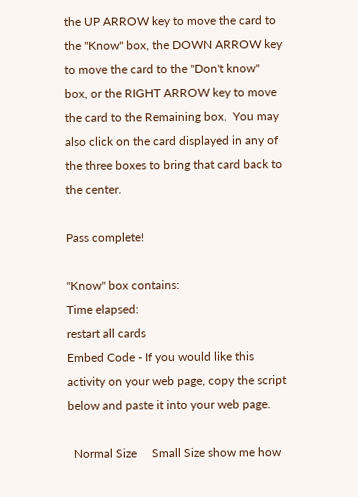the UP ARROW key to move the card to the "Know" box, the DOWN ARROW key to move the card to the "Don't know" box, or the RIGHT ARROW key to move the card to the Remaining box.  You may also click on the card displayed in any of the three boxes to bring that card back to the center.

Pass complete!

"Know" box contains:
Time elapsed:
restart all cards
Embed Code - If you would like this activity on your web page, copy the script below and paste it into your web page.

  Normal Size     Small Size show me how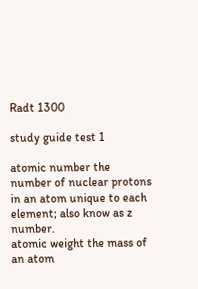Radt 1300

study guide test 1

atomic number the number of nuclear protons in an atom unique to each element; also know as z number.
atomic weight the mass of an atom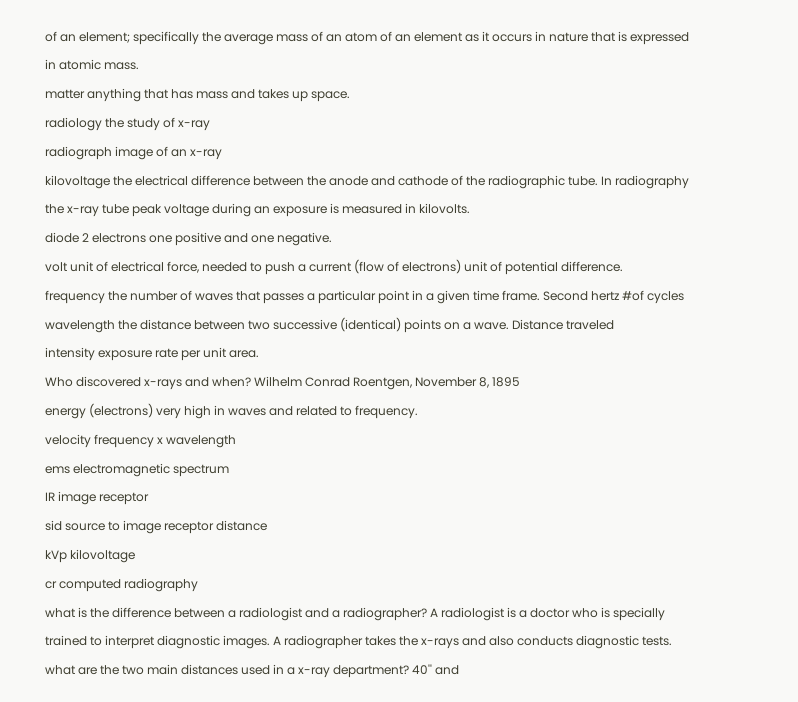of an element; specifically the average mass of an atom of an element as it occurs in nature that is expressed in atomic mass.
matter anything that has mass and takes up space.
radiology the study of x-ray
radiograph image of an x-ray
kilovoltage the electrical difference between the anode and cathode of the radiographic tube. In radiography the x-ray tube peak voltage during an exposure is measured in kilovolts.
diode 2 electrons one positive and one negative.
volt unit of electrical force, needed to push a current (flow of electrons) unit of potential difference.
frequency the number of waves that passes a particular point in a given time frame. Second hertz #of cycles
wavelength the distance between two successive (identical) points on a wave. Distance traveled
intensity exposure rate per unit area.
Who discovered x-rays and when? Wilhelm Conrad Roentgen, November 8, 1895
energy (electrons) very high in waves and related to frequency.
velocity frequency x wavelength
ems electromagnetic spectrum
IR image receptor
sid source to image receptor distance
kVp kilovoltage
cr computed radiography
what is the difference between a radiologist and a radiographer? A radiologist is a doctor who is specially trained to interpret diagnostic images. A radiographer takes the x-rays and also conducts diagnostic tests.
what are the two main distances used in a x-ray department? 40'' and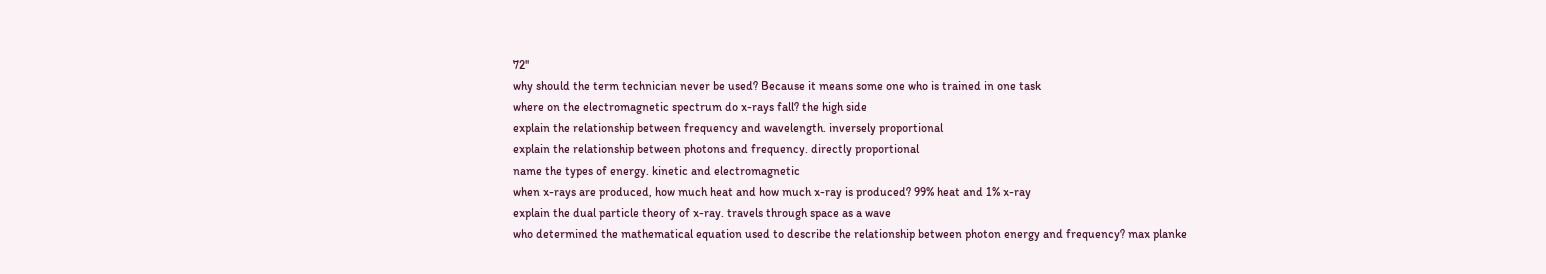72''
why should the term technician never be used? Because it means some one who is trained in one task
where on the electromagnetic spectrum do x-rays fall? the high side
explain the relationship between frequency and wavelength. inversely proportional
explain the relationship between photons and frequency. directly proportional
name the types of energy. kinetic and electromagnetic
when x-rays are produced, how much heat and how much x-ray is produced? 99% heat and 1% x-ray
explain the dual particle theory of x-ray. travels through space as a wave
who determined the mathematical equation used to describe the relationship between photon energy and frequency? max planke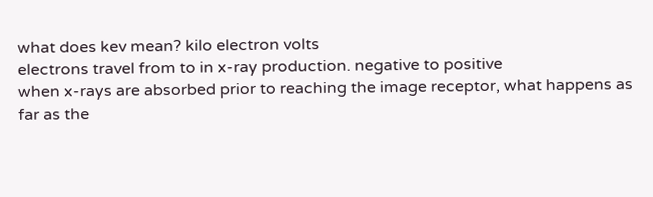what does kev mean? kilo electron volts
electrons travel from to in x-ray production. negative to positive
when x-rays are absorbed prior to reaching the image receptor, what happens as far as the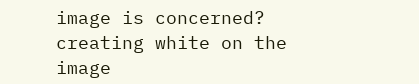image is concerned? creating white on the image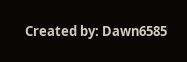Created by: Dawn6585